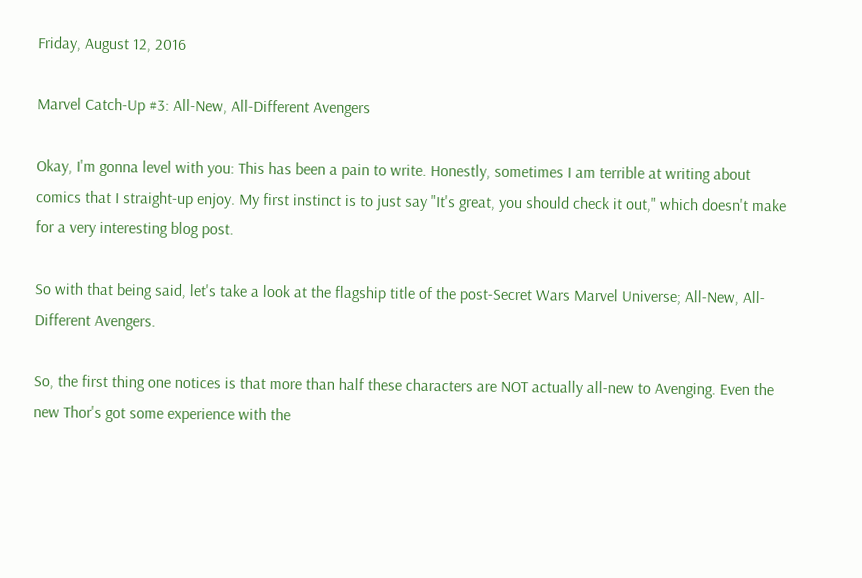Friday, August 12, 2016

Marvel Catch-Up #3: All-New, All-Different Avengers

Okay, I'm gonna level with you: This has been a pain to write. Honestly, sometimes I am terrible at writing about comics that I straight-up enjoy. My first instinct is to just say "It's great, you should check it out," which doesn't make for a very interesting blog post.

So with that being said, let's take a look at the flagship title of the post-Secret Wars Marvel Universe; All-New, All-Different Avengers.

So, the first thing one notices is that more than half these characters are NOT actually all-new to Avenging. Even the new Thor's got some experience with the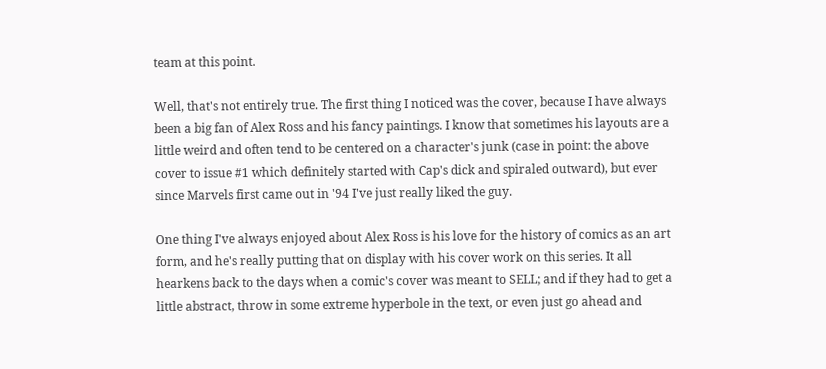team at this point.

Well, that's not entirely true. The first thing I noticed was the cover, because I have always been a big fan of Alex Ross and his fancy paintings. I know that sometimes his layouts are a little weird and often tend to be centered on a character's junk (case in point: the above cover to issue #1 which definitely started with Cap's dick and spiraled outward), but ever since Marvels first came out in '94 I've just really liked the guy.

One thing I've always enjoyed about Alex Ross is his love for the history of comics as an art form, and he's really putting that on display with his cover work on this series. It all hearkens back to the days when a comic's cover was meant to SELL; and if they had to get a little abstract, throw in some extreme hyperbole in the text, or even just go ahead and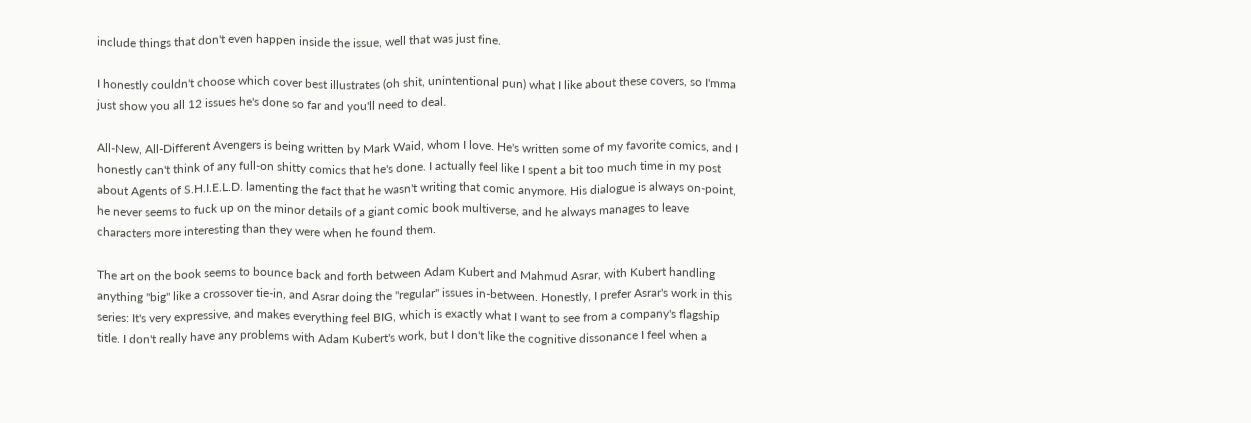include things that don't even happen inside the issue, well that was just fine.

I honestly couldn't choose which cover best illustrates (oh shit, unintentional pun) what I like about these covers, so I'mma just show you all 12 issues he's done so far and you'll need to deal.

All-New, All-Different Avengers is being written by Mark Waid, whom I love. He's written some of my favorite comics, and I honestly can't think of any full-on shitty comics that he's done. I actually feel like I spent a bit too much time in my post about Agents of S.H.I.E.L.D. lamenting the fact that he wasn't writing that comic anymore. His dialogue is always on-point, he never seems to fuck up on the minor details of a giant comic book multiverse, and he always manages to leave characters more interesting than they were when he found them.

The art on the book seems to bounce back and forth between Adam Kubert and Mahmud Asrar, with Kubert handling anything "big" like a crossover tie-in, and Asrar doing the "regular" issues in-between. Honestly, I prefer Asrar's work in this series: It's very expressive, and makes everything feel BIG, which is exactly what I want to see from a company's flagship title. I don't really have any problems with Adam Kubert's work, but I don't like the cognitive dissonance I feel when a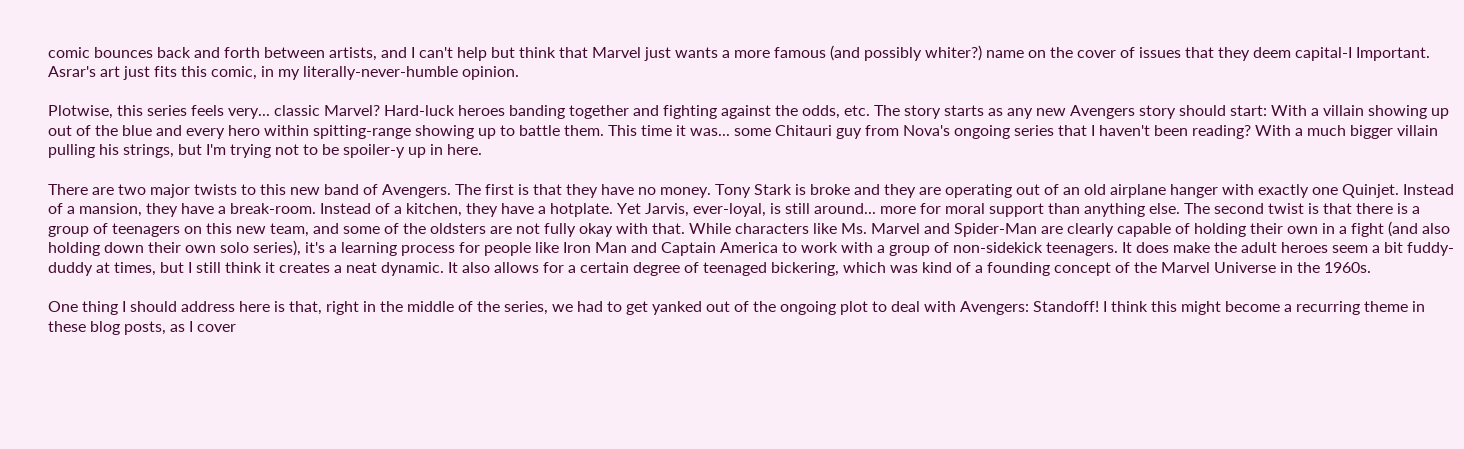comic bounces back and forth between artists, and I can't help but think that Marvel just wants a more famous (and possibly whiter?) name on the cover of issues that they deem capital-I Important. Asrar's art just fits this comic, in my literally-never-humble opinion.

Plotwise, this series feels very... classic Marvel? Hard-luck heroes banding together and fighting against the odds, etc. The story starts as any new Avengers story should start: With a villain showing up out of the blue and every hero within spitting-range showing up to battle them. This time it was... some Chitauri guy from Nova's ongoing series that I haven't been reading? With a much bigger villain pulling his strings, but I'm trying not to be spoiler-y up in here.

There are two major twists to this new band of Avengers. The first is that they have no money. Tony Stark is broke and they are operating out of an old airplane hanger with exactly one Quinjet. Instead of a mansion, they have a break-room. Instead of a kitchen, they have a hotplate. Yet Jarvis, ever-loyal, is still around... more for moral support than anything else. The second twist is that there is a group of teenagers on this new team, and some of the oldsters are not fully okay with that. While characters like Ms. Marvel and Spider-Man are clearly capable of holding their own in a fight (and also holding down their own solo series), it's a learning process for people like Iron Man and Captain America to work with a group of non-sidekick teenagers. It does make the adult heroes seem a bit fuddy-duddy at times, but I still think it creates a neat dynamic. It also allows for a certain degree of teenaged bickering, which was kind of a founding concept of the Marvel Universe in the 1960s.

One thing I should address here is that, right in the middle of the series, we had to get yanked out of the ongoing plot to deal with Avengers: Standoff! I think this might become a recurring theme in these blog posts, as I cover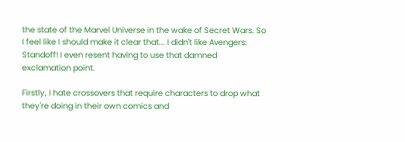the state of the Marvel Universe in the wake of Secret Wars. So I feel like I should make it clear that... I didn't like Avengers: Standoff! I even resent having to use that damned exclamation point.

Firstly, I hate crossovers that require characters to drop what they're doing in their own comics and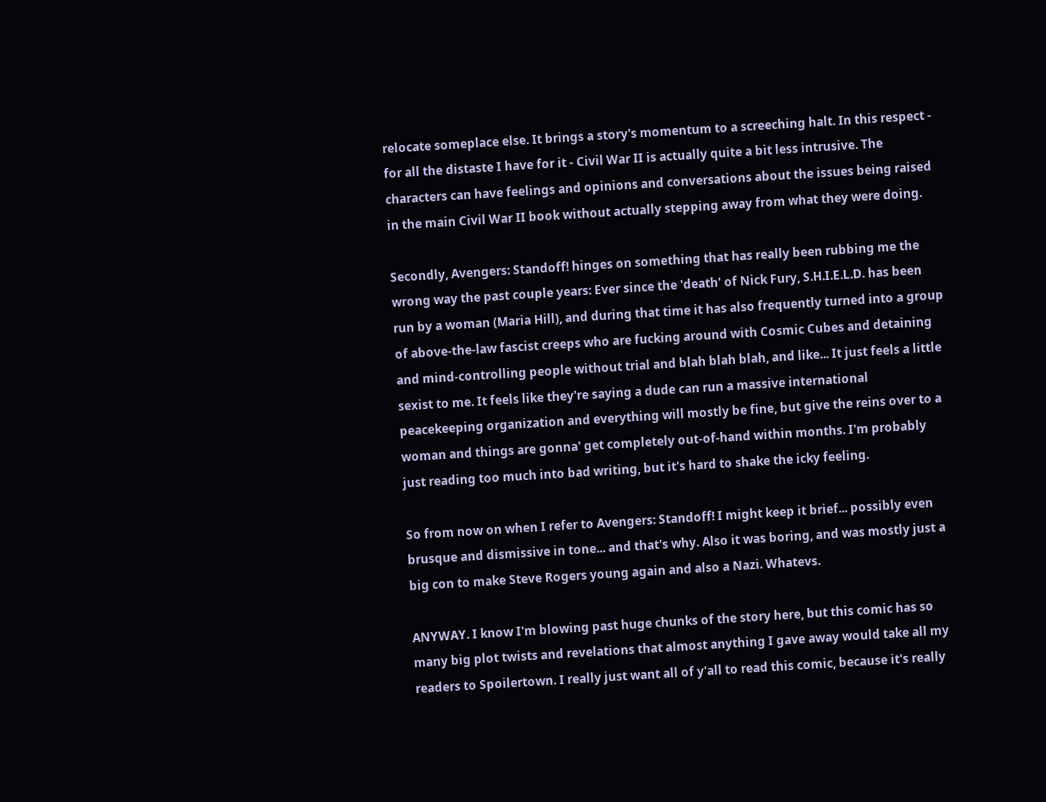relocate someplace else. It brings a story's momentum to a screeching halt. In this respect - for all the distaste I have for it - Civil War II is actually quite a bit less intrusive. The characters can have feelings and opinions and conversations about the issues being raised in the main Civil War II book without actually stepping away from what they were doing.

Secondly, Avengers: Standoff! hinges on something that has really been rubbing me the wrong way the past couple years: Ever since the 'death' of Nick Fury, S.H.I.E.L.D. has been run by a woman (Maria Hill), and during that time it has also frequently turned into a group of above-the-law fascist creeps who are fucking around with Cosmic Cubes and detaining and mind-controlling people without trial and blah blah blah, and like... It just feels a little sexist to me. It feels like they're saying a dude can run a massive international peacekeeping organization and everything will mostly be fine, but give the reins over to a woman and things are gonna' get completely out-of-hand within months. I'm probably just reading too much into bad writing, but it's hard to shake the icky feeling.

So from now on when I refer to Avengers: Standoff! I might keep it brief... possibly even brusque and dismissive in tone... and that's why. Also it was boring, and was mostly just a big con to make Steve Rogers young again and also a Nazi. Whatevs.

ANYWAY. I know I'm blowing past huge chunks of the story here, but this comic has so many big plot twists and revelations that almost anything I gave away would take all my readers to Spoilertown. I really just want all of y'all to read this comic, because it's really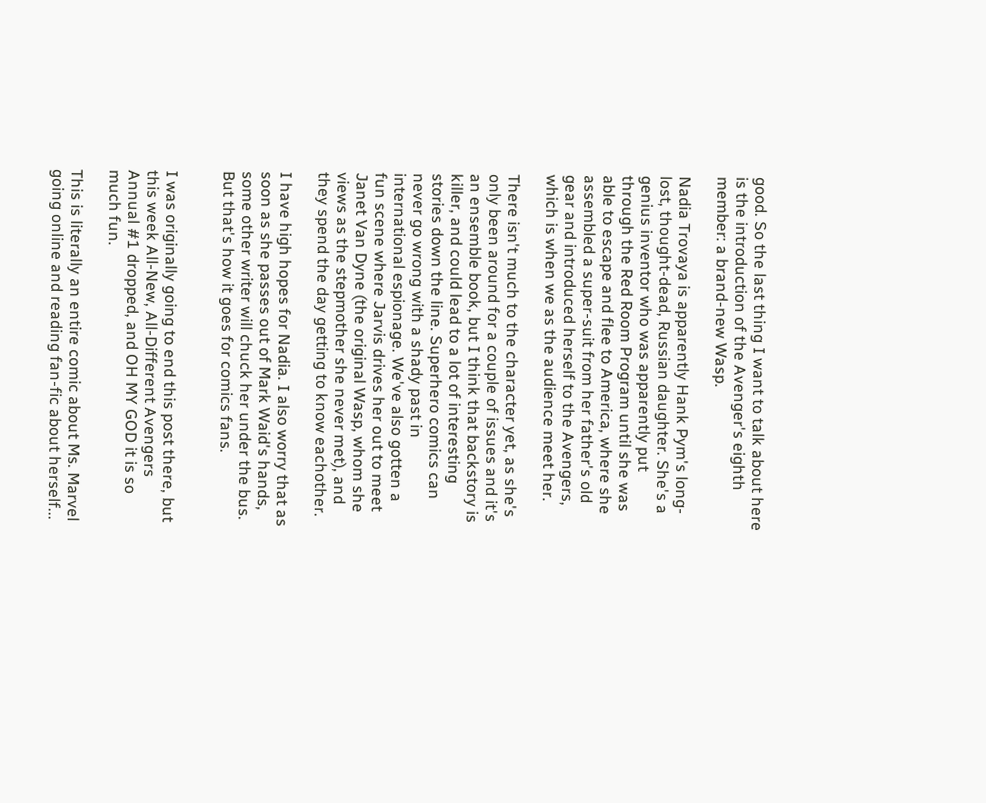good. So the last thing I want to talk about here is the introduction of the Avenger's eighth member: a brand-new Wasp.

Nadia Trovaya is apparently Hank Pym's long-lost, thought-dead, Russian daughter. She's a genius inventor who was apparently put through the Red Room Program until she was able to escape and flee to America, where she assembled a super-suit from her father's old gear and introduced herself to the Avengers, which is when we as the audience meet her.

There isn't much to the character yet, as she's only been around for a couple of issues and it's an ensemble book, but I think that backstory is killer, and could lead to a lot of interesting stories down the line. Superhero comics can never go wrong with a shady past in international espionage. We've also gotten a fun scene where Jarvis drives her out to meet Janet Van Dyne (the original Wasp, whom she views as the stepmother she never met), and they spend the day getting to know eachother.

I have high hopes for Nadia. I also worry that as soon as she passes out of Mark Waid's hands, some other writer will chuck her under the bus. But that's how it goes for comics fans.


I was originally going to end this post there, but this week All-New, All-Different Avengers Annual #1 dropped, and OH MY GOD it is so much fun.

This is literally an entire comic about Ms. Marvel going online and reading fan-fic about herself...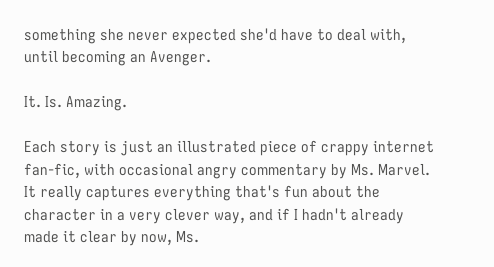something she never expected she'd have to deal with, until becoming an Avenger.

It. Is. Amazing.

Each story is just an illustrated piece of crappy internet fan-fic, with occasional angry commentary by Ms. Marvel. It really captures everything that's fun about the character in a very clever way, and if I hadn't already made it clear by now, Ms.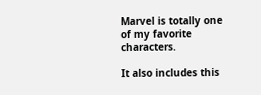Marvel is totally one of my favorite characters.

It also includes this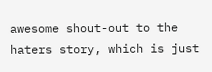awesome shout-out to the haters story, which is just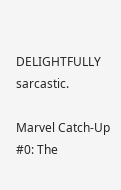DELIGHTFULLY sarcastic.

Marvel Catch-Up #0: The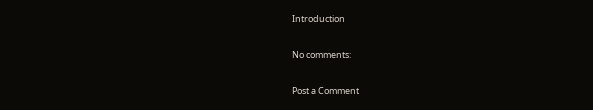Introduction

No comments:

Post a Comment